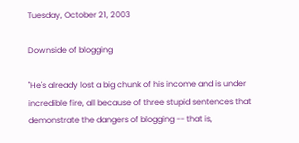Tuesday, October 21, 2003

Downside of blogging

"He's already lost a big chunk of his income and is under incredible fire, all because of three stupid sentences that demonstrate the dangers of blogging -- that is,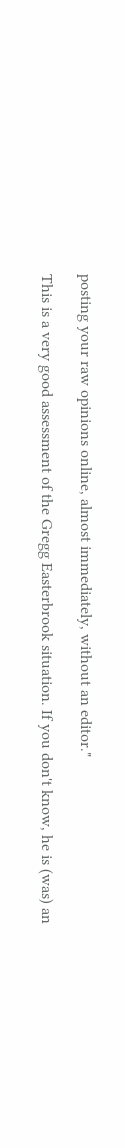posting your raw opinions online, almost immediately, without an editor."

This is a very good assessment of the Gregg Easterbrook situation. If you don't know, he is (was) an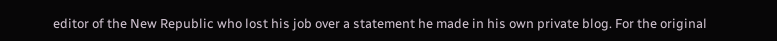editor of the New Republic who lost his job over a statement he made in his own private blog. For the original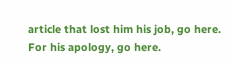article that lost him his job, go here. For his apology, go here.